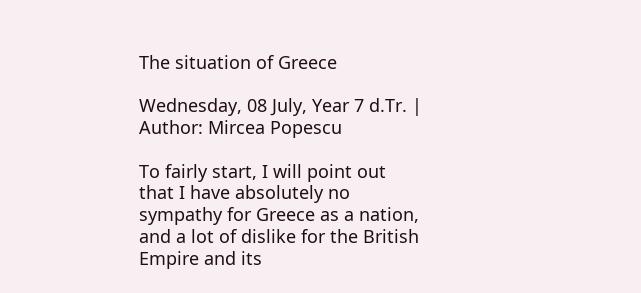The situation of Greece

Wednesday, 08 July, Year 7 d.Tr. | Author: Mircea Popescu

To fairly start, I will point out that I have absolutely no sympathy for Greece as a nation, and a lot of dislike for the British Empire and its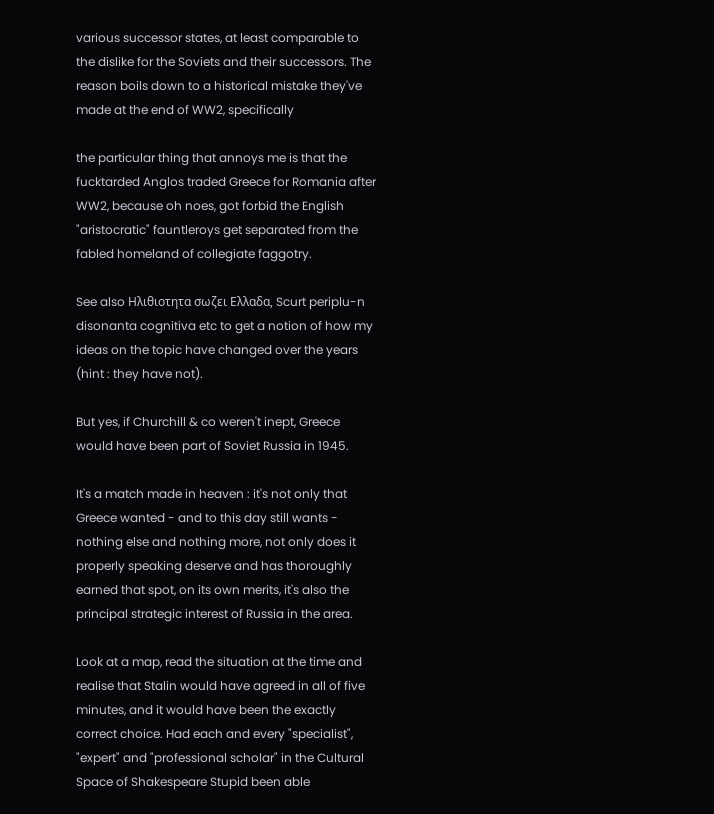various successor states, at least comparable to the dislike for the Soviets and their successors. The reason boils down to a historical mistake they've made at the end of WW2, specifically

the particular thing that annoys me is that the fucktarded Anglos traded Greece for Romania after WW2, because oh noes, got forbid the English "aristocratic" fauntleroys get separated from the fabled homeland of collegiate faggotry.

See also Ηλιθιοτητα σωζει Ελλαδα, Scurt periplu-n disonanta cognitiva etc to get a notion of how my ideas on the topic have changed over the years (hint : they have not).

But yes, if Churchill & co weren't inept, Greece would have been part of Soviet Russia in 1945.

It's a match made in heaven : it's not only that Greece wanted - and to this day still wants - nothing else and nothing more, not only does it properly speaking deserve and has thoroughly earned that spot, on its own merits, it's also the principal strategic interest of Russia in the area.

Look at a map, read the situation at the time and realise that Stalin would have agreed in all of five minutes, and it would have been the exactly correct choice. Had each and every "specialist", "expert" and "professional scholar" in the Cultural Space of Shakespeare Stupid been able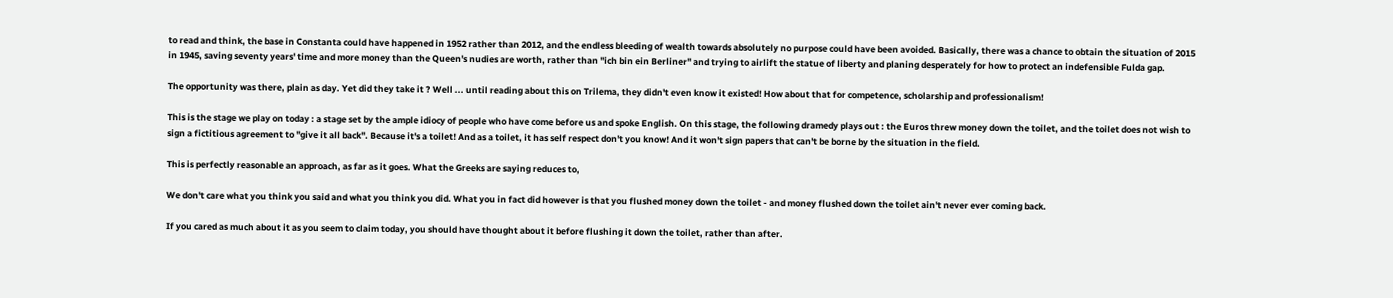to read and think, the base in Constanta could have happened in 1952 rather than 2012, and the endless bleeding of wealth towards absolutely no purpose could have been avoided. Basically, there was a chance to obtain the situation of 2015 in 1945, saving seventy years' time and more money than the Queen's nudies are worth, rather than "ich bin ein Berliner" and trying to airlift the statue of liberty and planing desperately for how to protect an indefensible Fulda gap.

The opportunity was there, plain as day. Yet did they take it ? Well ... until reading about this on Trilema, they didn't even know it existed! How about that for competence, scholarship and professionalism!

This is the stage we play on today : a stage set by the ample idiocy of people who have come before us and spoke English. On this stage, the following dramedy plays out : the Euros threw money down the toilet, and the toilet does not wish to sign a fictitious agreement to "give it all back". Because it's a toilet! And as a toilet, it has self respect don't you know! And it won't sign papers that can't be borne by the situation in the field.

This is perfectly reasonable an approach, as far as it goes. What the Greeks are saying reduces to,

We don't care what you think you said and what you think you did. What you in fact did however is that you flushed money down the toilet - and money flushed down the toilet ain't never ever coming back.

If you cared as much about it as you seem to claim today, you should have thought about it before flushing it down the toilet, rather than after.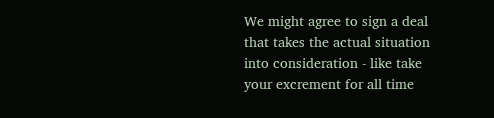We might agree to sign a deal that takes the actual situation into consideration - like take your excrement for all time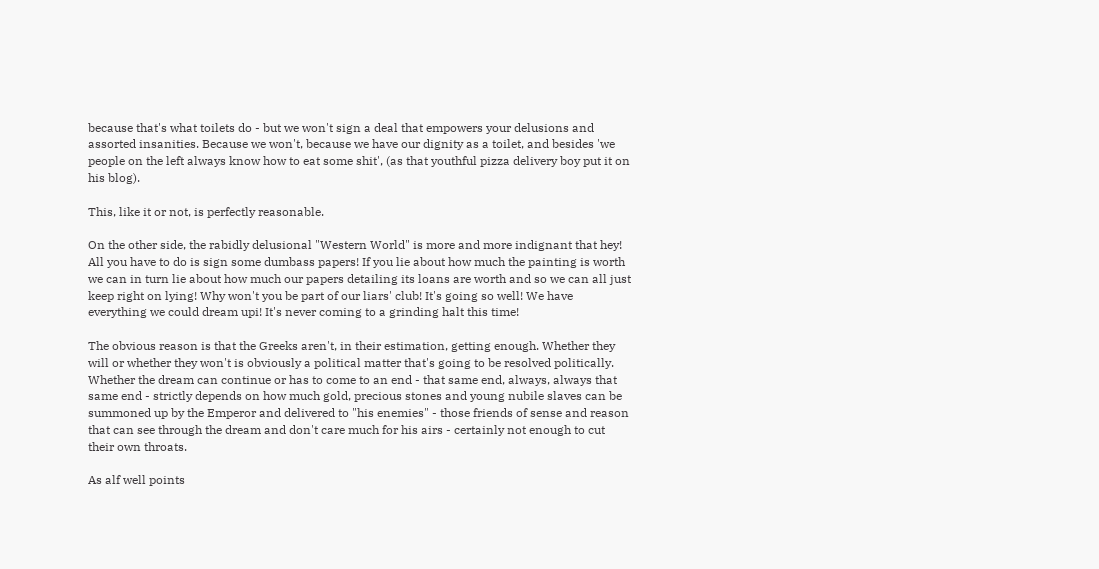because that's what toilets do - but we won't sign a deal that empowers your delusions and assorted insanities. Because we won't, because we have our dignity as a toilet, and besides 'we people on the left always know how to eat some shit', (as that youthful pizza delivery boy put it on his blog).

This, like it or not, is perfectly reasonable.

On the other side, the rabidly delusional "Western World" is more and more indignant that hey! All you have to do is sign some dumbass papers! If you lie about how much the painting is worth we can in turn lie about how much our papers detailing its loans are worth and so we can all just keep right on lying! Why won't you be part of our liars' club! It's going so well! We have everything we could dream upi! It's never coming to a grinding halt this time!

The obvious reason is that the Greeks aren't, in their estimation, getting enough. Whether they will or whether they won't is obviously a political matter that's going to be resolved politically. Whether the dream can continue or has to come to an end - that same end, always, always that same end - strictly depends on how much gold, precious stones and young nubile slaves can be summoned up by the Emperor and delivered to "his enemies" - those friends of sense and reason that can see through the dream and don't care much for his airs - certainly not enough to cut their own throats.

As alf well points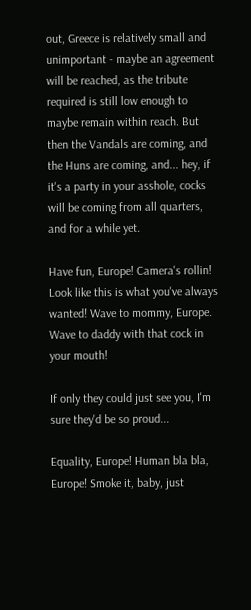out, Greece is relatively small and unimportant - maybe an agreement will be reached, as the tribute required is still low enough to maybe remain within reach. But then the Vandals are coming, and the Huns are coming, and... hey, if it's a party in your asshole, cocks will be coming from all quarters, and for a while yet.

Have fun, Europe! Camera's rollin! Look like this is what you've always wanted! Wave to mommy, Europe. Wave to daddy with that cock in your mouth!

If only they could just see you, I'm sure they'd be so proud...

Equality, Europe! Human bla bla, Europe! Smoke it, baby, just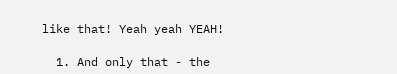like that! Yeah yeah YEAH!

  1. And only that - the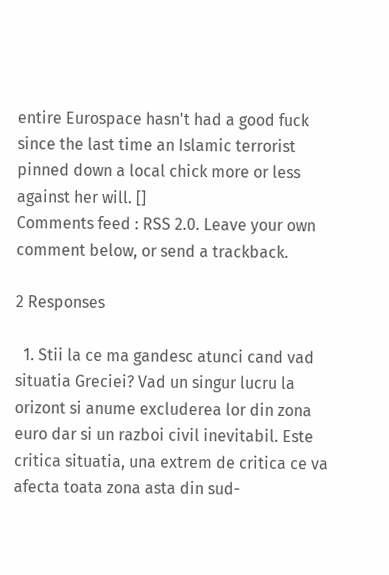entire Eurospace hasn't had a good fuck since the last time an Islamic terrorist pinned down a local chick more or less against her will. []
Comments feed : RSS 2.0. Leave your own comment below, or send a trackback.

2 Responses

  1. Stii la ce ma gandesc atunci cand vad situatia Greciei? Vad un singur lucru la orizont si anume excluderea lor din zona euro dar si un razboi civil inevitabil. Este critica situatia, una extrem de critica ce va afecta toata zona asta din sud-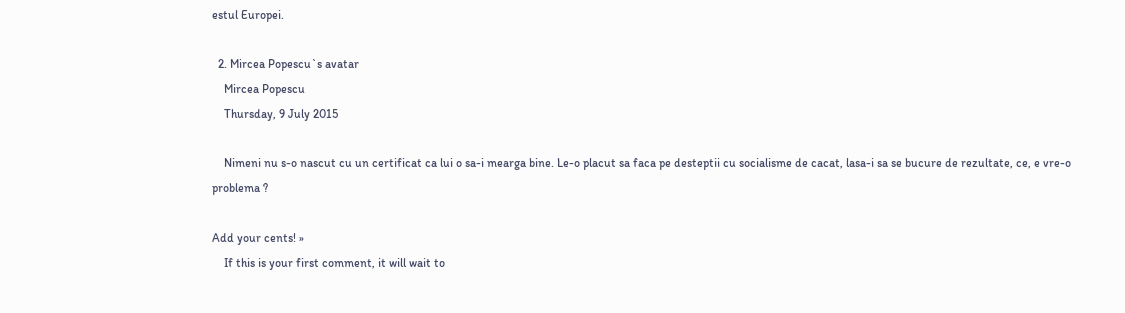estul Europei.

  2. Mircea Popescu`s avatar
    Mircea Popescu
    Thursday, 9 July 2015

    Nimeni nu s-o nascut cu un certificat ca lui o sa-i mearga bine. Le-o placut sa faca pe desteptii cu socialisme de cacat, lasa-i sa se bucure de rezultate, ce, e vre-o problema ?

Add your cents! »
    If this is your first comment, it will wait to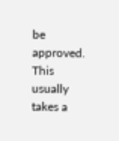be approved. This usually takes a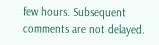few hours. Subsequent comments are not delayed.